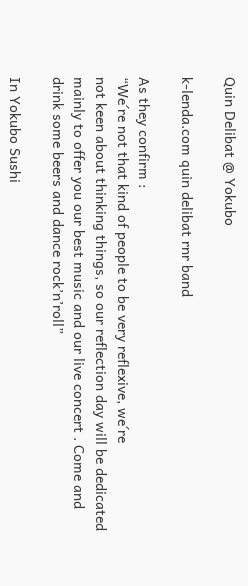Quin Delibat @ Yokubo

k-lenda.com quin delibat rnr band

As they confirm :
“We´re not that kind of people to be very reflexive, we´re
not keen about thinking things, so our reflection day will be dedicated mainly to offer you our best music and our live concert . Come and drink some beers and dance rock’n’roll”

In Yokubo Sushi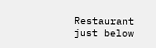Restaurant just below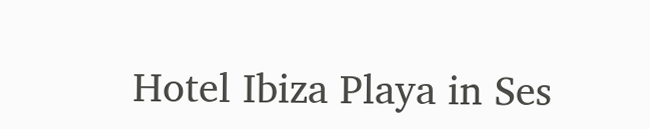Hotel Ibiza Playa in Ses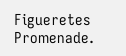Figueretes Promenade.